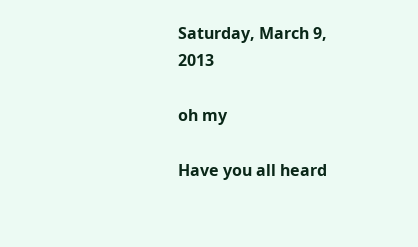Saturday, March 9, 2013

oh my

Have you all heard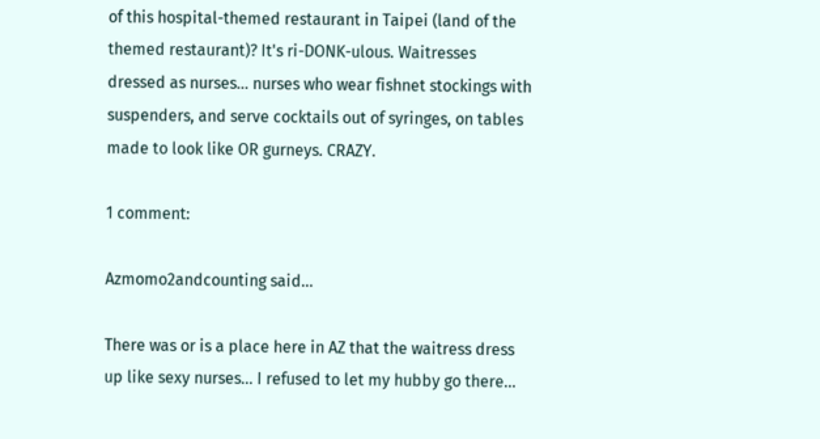of this hospital-themed restaurant in Taipei (land of the themed restaurant)? It's ri-DONK-ulous. Waitresses dressed as nurses... nurses who wear fishnet stockings with suspenders, and serve cocktails out of syringes, on tables made to look like OR gurneys. CRAZY.

1 comment:

Azmomo2andcounting said...

There was or is a place here in AZ that the waitress dress up like sexy nurses... I refused to let my hubby go there...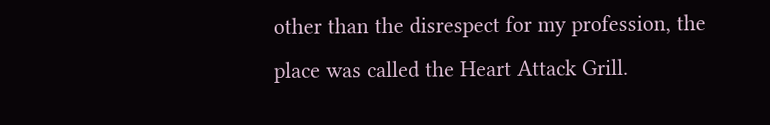other than the disrespect for my profession, the place was called the Heart Attack Grill.